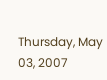Thursday, May 03, 2007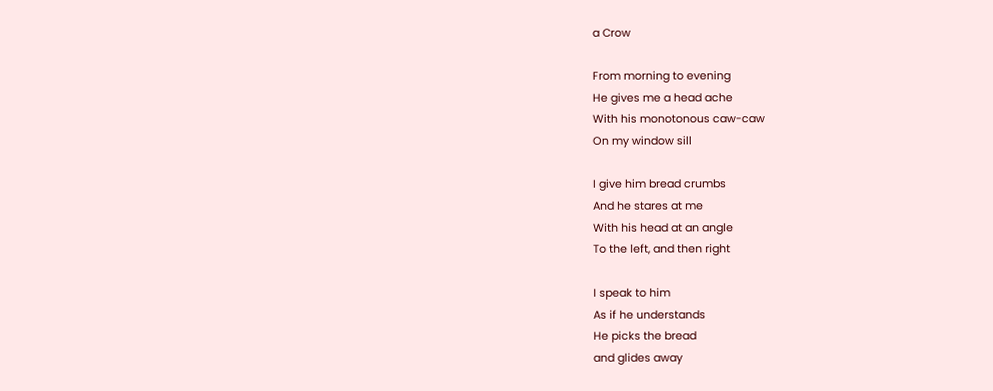a Crow

From morning to evening
He gives me a head ache
With his monotonous caw-caw
On my window sill

I give him bread crumbs
And he stares at me
With his head at an angle
To the left, and then right

I speak to him
As if he understands
He picks the bread
and glides away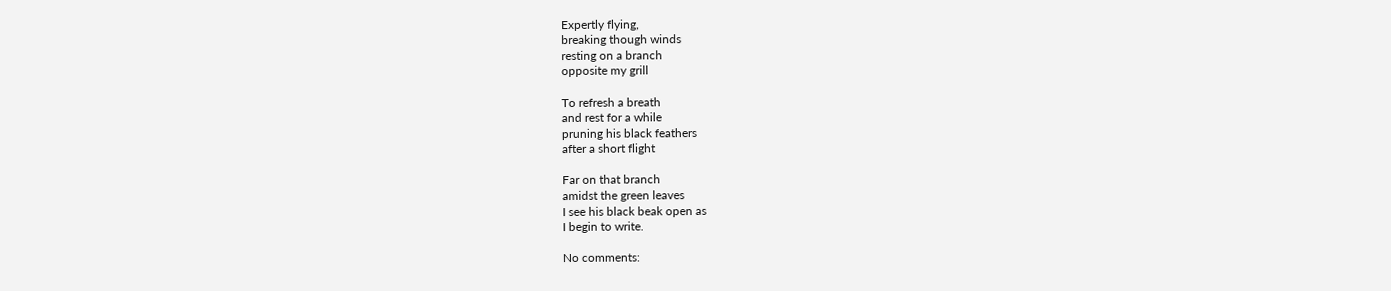Expertly flying,
breaking though winds
resting on a branch
opposite my grill

To refresh a breath
and rest for a while
pruning his black feathers
after a short flight

Far on that branch
amidst the green leaves
I see his black beak open as
I begin to write.

No comments: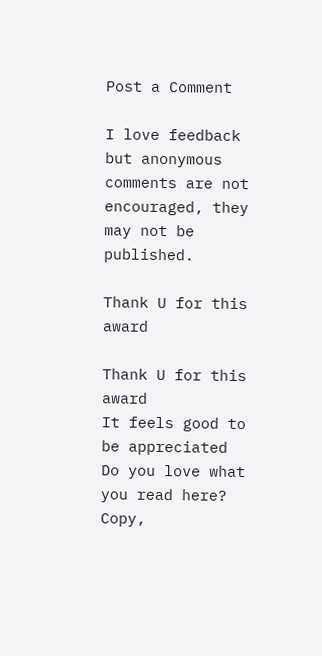Post a Comment

I love feedback but anonymous comments are not encouraged, they may not be published.

Thank U for this award

Thank U for this award
It feels good to be appreciated
Do you love what you read here? Copy,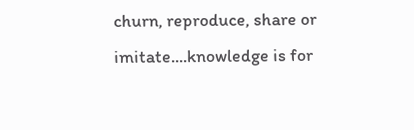churn, reproduce, share or imitate....knowledge is for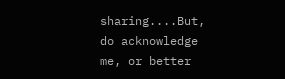sharing....But, do acknowledge me, or better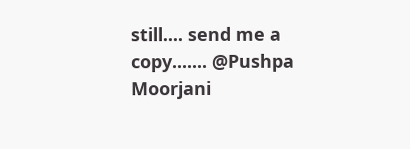still.... send me a copy....... @Pushpa Moorjani